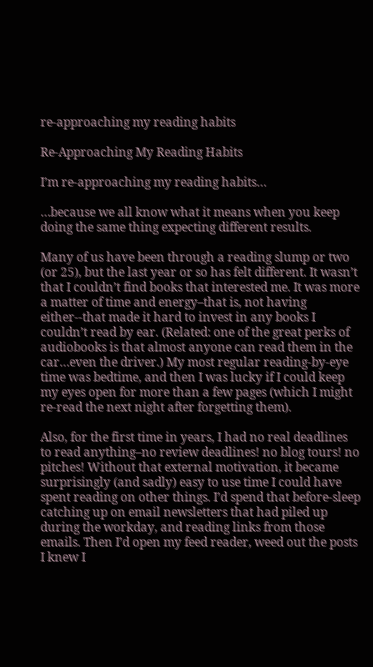re-approaching my reading habits

Re-Approaching My Reading Habits

I’m re-approaching my reading habits…

…because we all know what it means when you keep doing the same thing expecting different results.

Many of us have been through a reading slump or two (or 25), but the last year or so has felt different. It wasn’t that I couldn’t find books that interested me. It was more a matter of time and energy–that is, not having either--that made it hard to invest in any books I couldn’t read by ear. (Related: one of the great perks of audiobooks is that almost anyone can read them in the car…even the driver.) My most regular reading-by-eye time was bedtime, and then I was lucky if I could keep my eyes open for more than a few pages (which I might re-read the next night after forgetting them).

Also, for the first time in years, I had no real deadlines to read anything–no review deadlines! no blog tours! no pitches! Without that external motivation, it became surprisingly (and sadly) easy to use time I could have spent reading on other things. I’d spend that before-sleep catching up on email newsletters that had piled up during the workday, and reading links from those emails. Then I’d open my feed reader, weed out the posts I knew I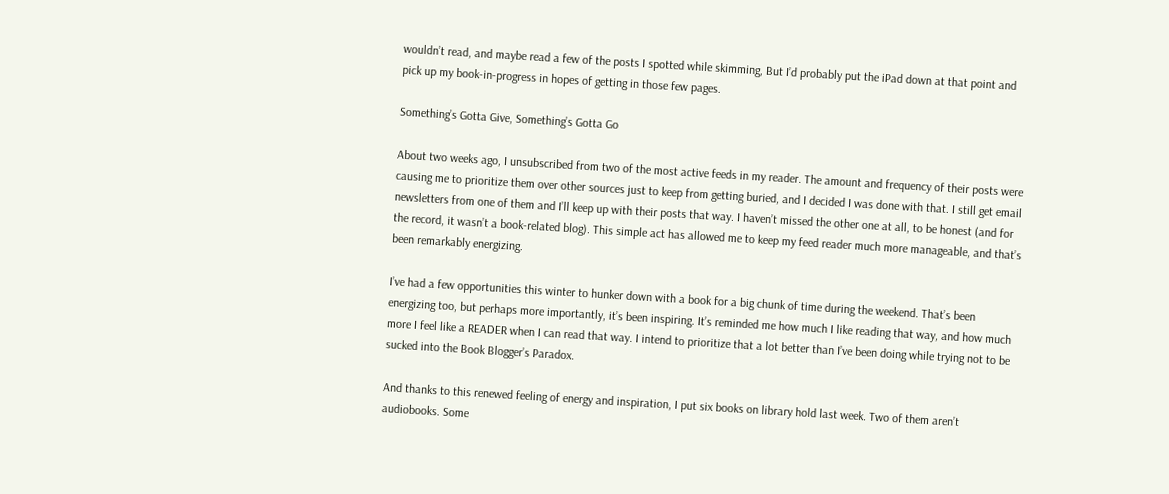wouldn’t read, and maybe read a few of the posts I spotted while skimming, But I’d probably put the iPad down at that point and pick up my book-in-progress in hopes of getting in those few pages.

Something’s Gotta Give, Something’s Gotta Go

About two weeks ago, I unsubscribed from two of the most active feeds in my reader. The amount and frequency of their posts were causing me to prioritize them over other sources just to keep from getting buried, and I decided I was done with that. I still get email newsletters from one of them and I’ll keep up with their posts that way. I haven’t missed the other one at all, to be honest (and for the record, it wasn’t a book-related blog). This simple act has allowed me to keep my feed reader much more manageable, and that’s been remarkably energizing.

I’ve had a few opportunities this winter to hunker down with a book for a big chunk of time during the weekend. That’s been energizing too, but perhaps more importantly, it’s been inspiring. It’s reminded me how much I like reading that way, and how much more I feel like a READER when I can read that way. I intend to prioritize that a lot better than I’ve been doing while trying not to be sucked into the Book Blogger’s Paradox.

And thanks to this renewed feeling of energy and inspiration, I put six books on library hold last week. Two of them aren’t audiobooks. Some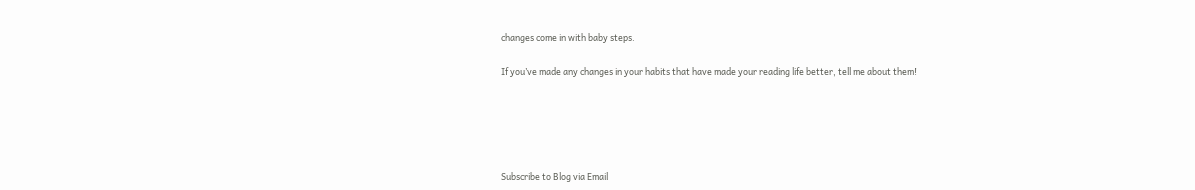changes come in with baby steps.

If you’ve made any changes in your habits that have made your reading life better, tell me about them!





Subscribe to Blog via Email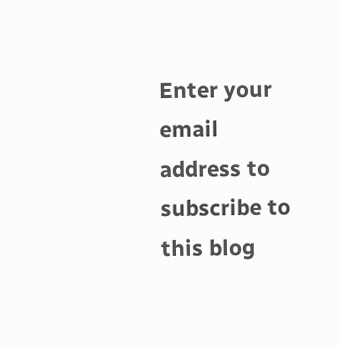Enter your email address to subscribe to this blog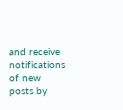and receive notifications of new posts by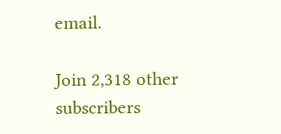email.

Join 2,318 other subscribers